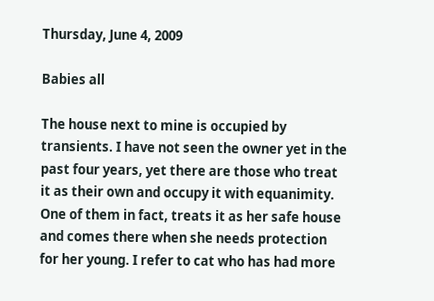Thursday, June 4, 2009

Babies all

The house next to mine is occupied by transients. I have not seen the owner yet in the past four years, yet there are those who treat it as their own and occupy it with equanimity. One of them in fact, treats it as her safe house and comes there when she needs protection for her young. I refer to cat who has had more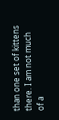than one set of kittens there. I am not much of a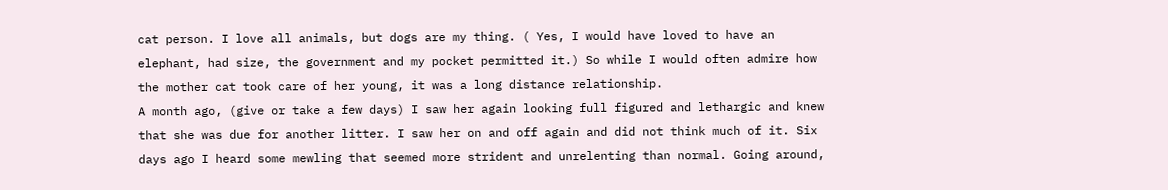cat person. I love all animals, but dogs are my thing. ( Yes, I would have loved to have an elephant, had size, the government and my pocket permitted it.) So while I would often admire how the mother cat took care of her young, it was a long distance relationship.
A month ago, (give or take a few days) I saw her again looking full figured and lethargic and knew that she was due for another litter. I saw her on and off again and did not think much of it. Six days ago I heard some mewling that seemed more strident and unrelenting than normal. Going around,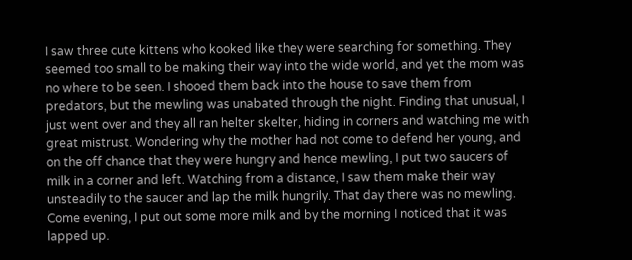I saw three cute kittens who kooked like they were searching for something. They seemed too small to be making their way into the wide world, and yet the mom was no where to be seen. I shooed them back into the house to save them from predators, but the mewling was unabated through the night. Finding that unusual, I just went over and they all ran helter skelter, hiding in corners and watching me with great mistrust. Wondering why the mother had not come to defend her young, and on the off chance that they were hungry and hence mewling, I put two saucers of milk in a corner and left. Watching from a distance, I saw them make their way unsteadily to the saucer and lap the milk hungrily. That day there was no mewling. Come evening, I put out some more milk and by the morning I noticed that it was lapped up.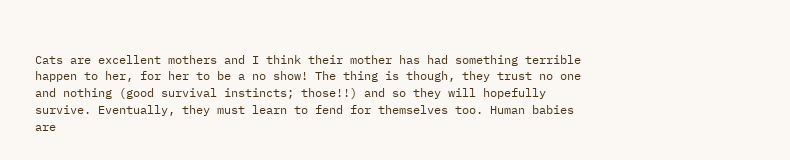Cats are excellent mothers and I think their mother has had something terrible happen to her, for her to be a no show! The thing is though, they trust no one and nothing (good survival instincts; those!!) and so they will hopefully survive. Eventually, they must learn to fend for themselves too. Human babies are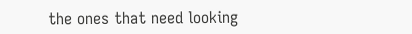the ones that need looking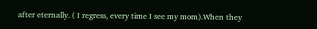after eternally. ( I regress, every time I see my mom).When they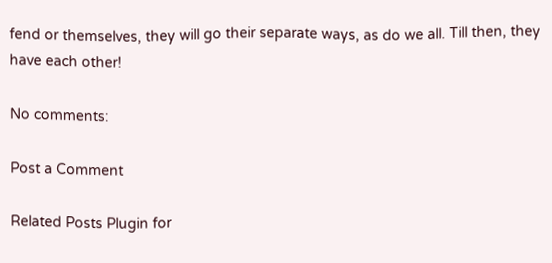fend or themselves, they will go their separate ways, as do we all. Till then, they have each other!

No comments:

Post a Comment

Related Posts Plugin for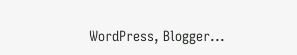WordPress, Blogger...